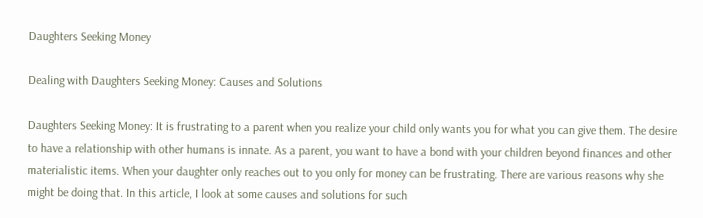Daughters Seeking Money

Dealing with Daughters Seeking Money: Causes and Solutions

Daughters Seeking Money: It is frustrating to a parent when you realize your child only wants you for what you can give them. The desire to have a relationship with other humans is innate. As a parent, you want to have a bond with your children beyond finances and other materialistic items. When your daughter only reaches out to you only for money can be frustrating. There are various reasons why she might be doing that. In this article, I look at some causes and solutions for such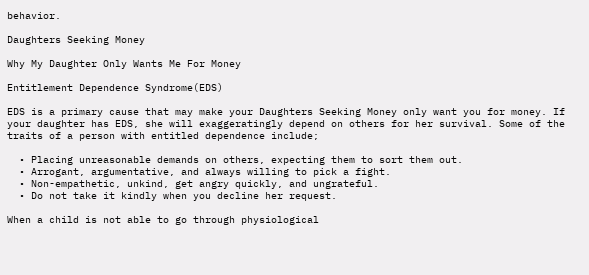behavior.

Daughters Seeking Money

Why My Daughter Only Wants Me For Money

Entitlement Dependence Syndrome(EDS)

EDS is a primary cause that may make your Daughters Seeking Money only want you for money. If your daughter has EDS, she will exaggeratingly depend on others for her survival. Some of the traits of a person with entitled dependence include;

  • Placing unreasonable demands on others, expecting them to sort them out.
  • Arrogant, argumentative, and always willing to pick a fight.
  • Non-empathetic, unkind, get angry quickly, and ungrateful.
  • Do not take it kindly when you decline her request.

When a child is not able to go through physiological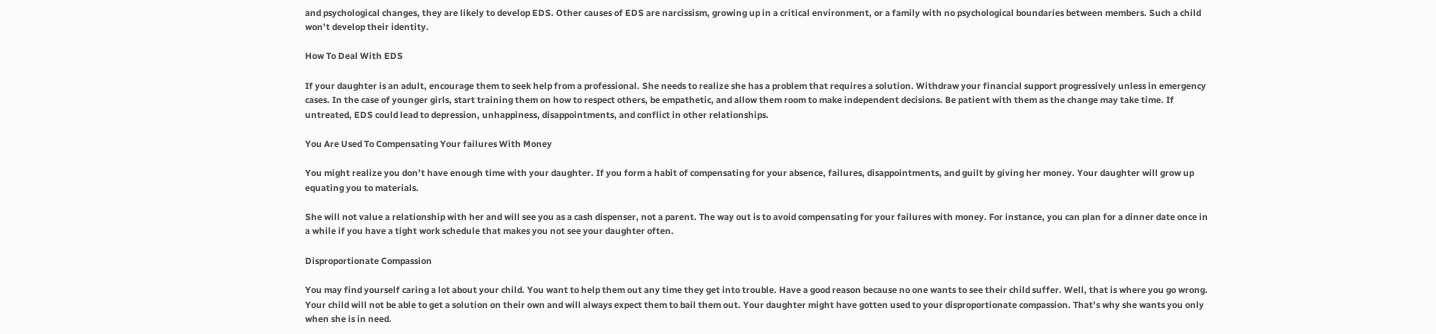and psychological changes, they are likely to develop EDS. Other causes of EDS are narcissism, growing up in a critical environment, or a family with no psychological boundaries between members. Such a child won’t develop their identity.

How To Deal With EDS

If your daughter is an adult, encourage them to seek help from a professional. She needs to realize she has a problem that requires a solution. Withdraw your financial support progressively unless in emergency cases. In the case of younger girls, start training them on how to respect others, be empathetic, and allow them room to make independent decisions. Be patient with them as the change may take time. If untreated, EDS could lead to depression, unhappiness, disappointments, and conflict in other relationships.

You Are Used To Compensating Your failures With Money

You might realize you don’t have enough time with your daughter. If you form a habit of compensating for your absence, failures, disappointments, and guilt by giving her money. Your daughter will grow up equating you to materials.

She will not value a relationship with her and will see you as a cash dispenser, not a parent. The way out is to avoid compensating for your failures with money. For instance, you can plan for a dinner date once in a while if you have a tight work schedule that makes you not see your daughter often.

Disproportionate Compassion

You may find yourself caring a lot about your child. You want to help them out any time they get into trouble. Have a good reason because no one wants to see their child suffer. Well, that is where you go wrong. Your child will not be able to get a solution on their own and will always expect them to bail them out. Your daughter might have gotten used to your disproportionate compassion. That’s why she wants you only when she is in need.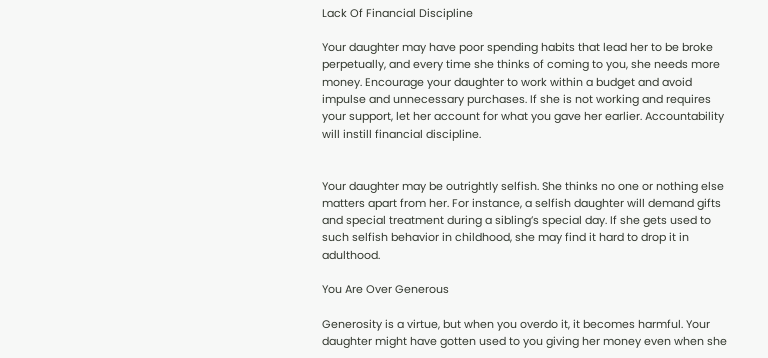Lack Of Financial Discipline

Your daughter may have poor spending habits that lead her to be broke perpetually, and every time she thinks of coming to you, she needs more money. Encourage your daughter to work within a budget and avoid impulse and unnecessary purchases. If she is not working and requires your support, let her account for what you gave her earlier. Accountability will instill financial discipline.


Your daughter may be outrightly selfish. She thinks no one or nothing else matters apart from her. For instance, a selfish daughter will demand gifts and special treatment during a sibling’s special day. If she gets used to such selfish behavior in childhood, she may find it hard to drop it in adulthood.

You Are Over Generous

Generosity is a virtue, but when you overdo it, it becomes harmful. Your daughter might have gotten used to you giving her money even when she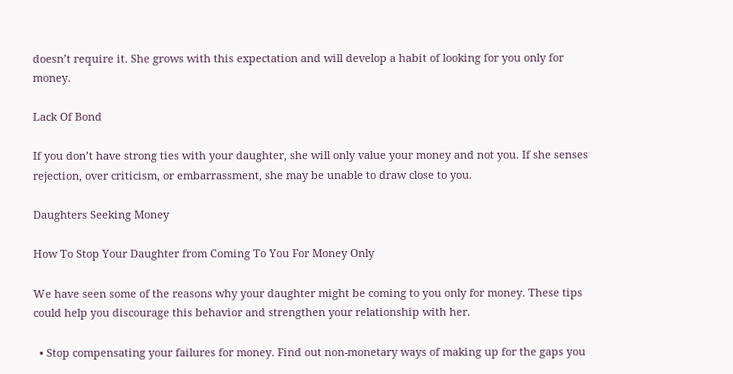doesn’t require it. She grows with this expectation and will develop a habit of looking for you only for money.

Lack Of Bond

If you don’t have strong ties with your daughter, she will only value your money and not you. If she senses rejection, over criticism, or embarrassment, she may be unable to draw close to you.

Daughters Seeking Money

How To Stop Your Daughter from Coming To You For Money Only

We have seen some of the reasons why your daughter might be coming to you only for money. These tips could help you discourage this behavior and strengthen your relationship with her.

  • Stop compensating your failures for money. Find out non-monetary ways of making up for the gaps you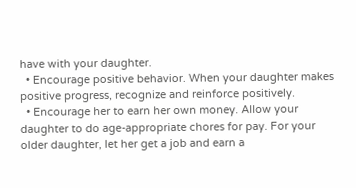have with your daughter.
  • Encourage positive behavior. When your daughter makes positive progress, recognize and reinforce positively.
  • Encourage her to earn her own money. Allow your daughter to do age-appropriate chores for pay. For your older daughter, let her get a job and earn a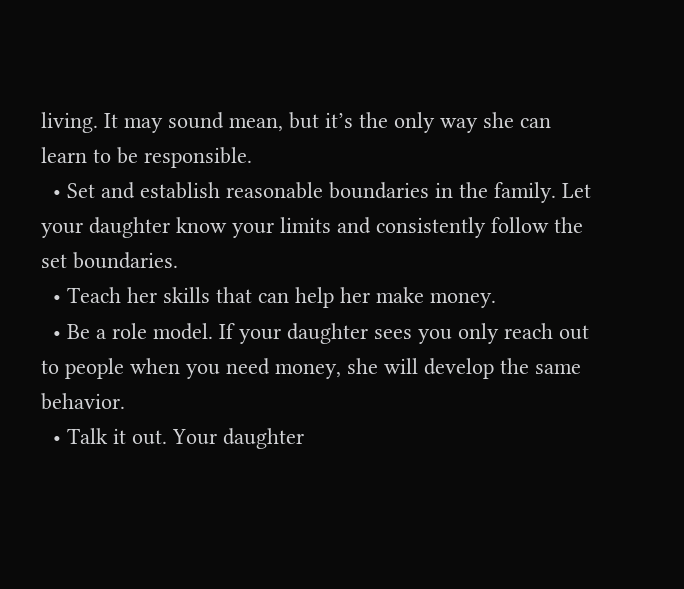living. It may sound mean, but it’s the only way she can learn to be responsible.
  • Set and establish reasonable boundaries in the family. Let your daughter know your limits and consistently follow the set boundaries.
  • Teach her skills that can help her make money.
  • Be a role model. If your daughter sees you only reach out to people when you need money, she will develop the same behavior.
  • Talk it out. Your daughter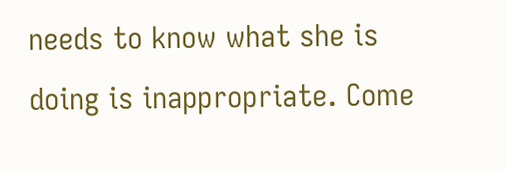needs to know what she is doing is inappropriate. Come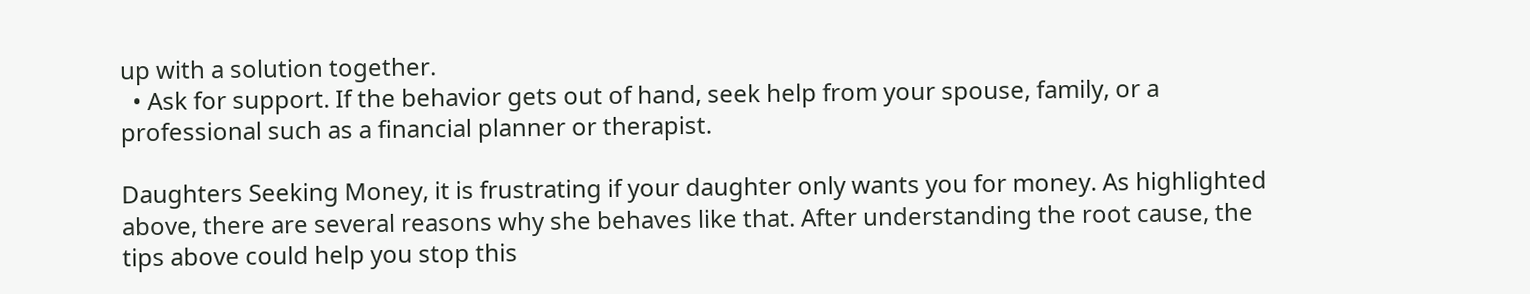up with a solution together.
  • Ask for support. If the behavior gets out of hand, seek help from your spouse, family, or a professional such as a financial planner or therapist.

Daughters Seeking Money, it is frustrating if your daughter only wants you for money. As highlighted above, there are several reasons why she behaves like that. After understanding the root cause, the tips above could help you stop this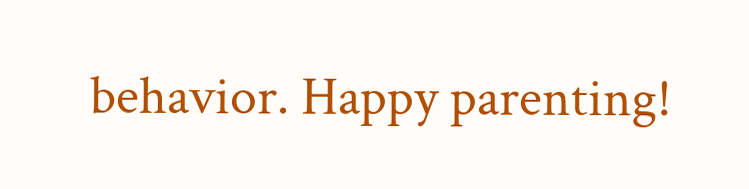behavior. Happy parenting!